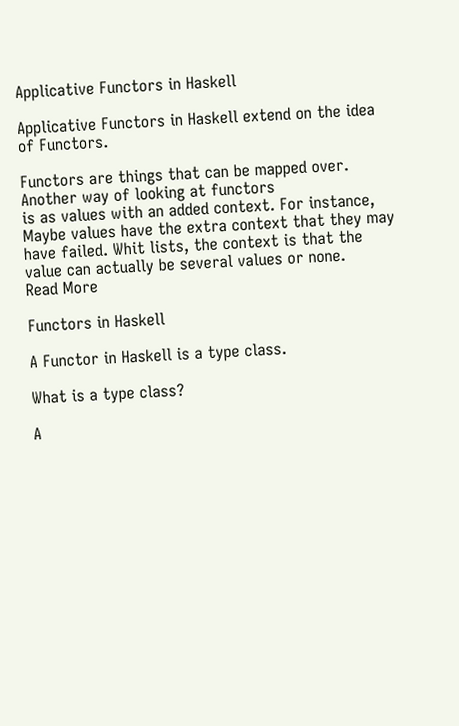Applicative Functors in Haskell

Applicative Functors in Haskell extend on the idea of Functors.

Functors are things that can be mapped over. Another way of looking at functors
is as values with an added context. For instance, Maybe values have the extra context that they may have failed. Whit lists, the context is that the value can actually be several values or none.
Read More

Functors in Haskell

A Functor in Haskell is a type class.

What is a type class?

A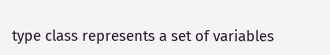type class represents a set of variables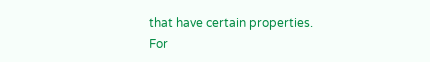that have certain properties.
For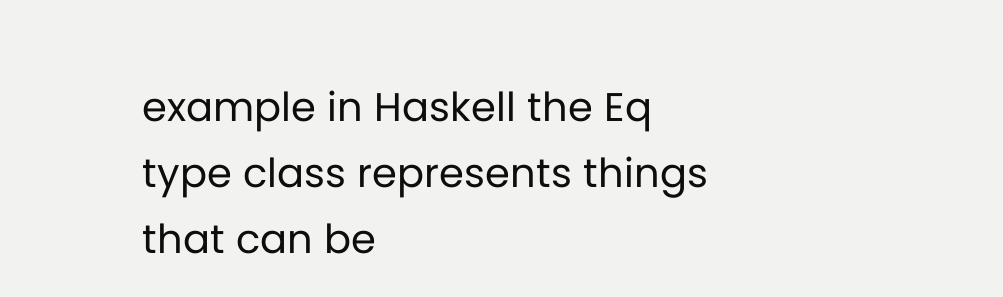example in Haskell the Eq type class represents things that can be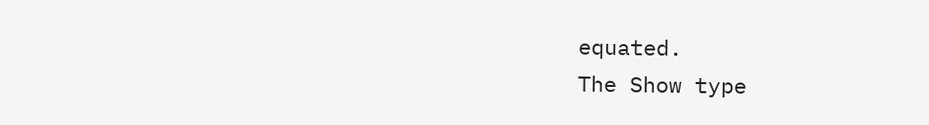equated.
The Show type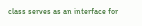class serves as an interface for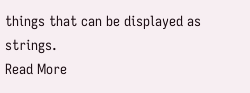things that can be displayed as strings.
Read More